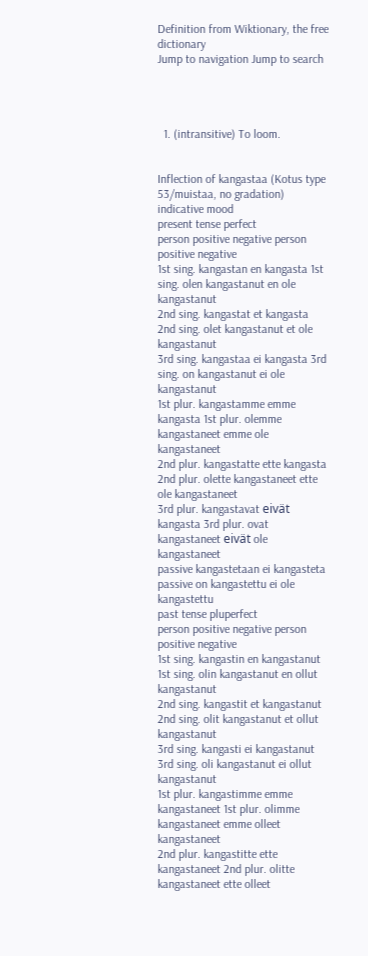Definition from Wiktionary, the free dictionary
Jump to navigation Jump to search




  1. (intransitive) To loom.


Inflection of kangastaa (Kotus type 53/muistaa, no gradation)
indicative mood
present tense perfect
person positive negative person positive negative
1st sing. kangastan en kangasta 1st sing. olen kangastanut en ole kangastanut
2nd sing. kangastat et kangasta 2nd sing. olet kangastanut et ole kangastanut
3rd sing. kangastaa ei kangasta 3rd sing. on kangastanut ei ole kangastanut
1st plur. kangastamme emme kangasta 1st plur. olemme kangastaneet emme ole kangastaneet
2nd plur. kangastatte ette kangasta 2nd plur. olette kangastaneet ette ole kangastaneet
3rd plur. kangastavat eivät kangasta 3rd plur. ovat kangastaneet eivät ole kangastaneet
passive kangastetaan ei kangasteta passive on kangastettu ei ole kangastettu
past tense pluperfect
person positive negative person positive negative
1st sing. kangastin en kangastanut 1st sing. olin kangastanut en ollut kangastanut
2nd sing. kangastit et kangastanut 2nd sing. olit kangastanut et ollut kangastanut
3rd sing. kangasti ei kangastanut 3rd sing. oli kangastanut ei ollut kangastanut
1st plur. kangastimme emme kangastaneet 1st plur. olimme kangastaneet emme olleet kangastaneet
2nd plur. kangastitte ette kangastaneet 2nd plur. olitte kangastaneet ette olleet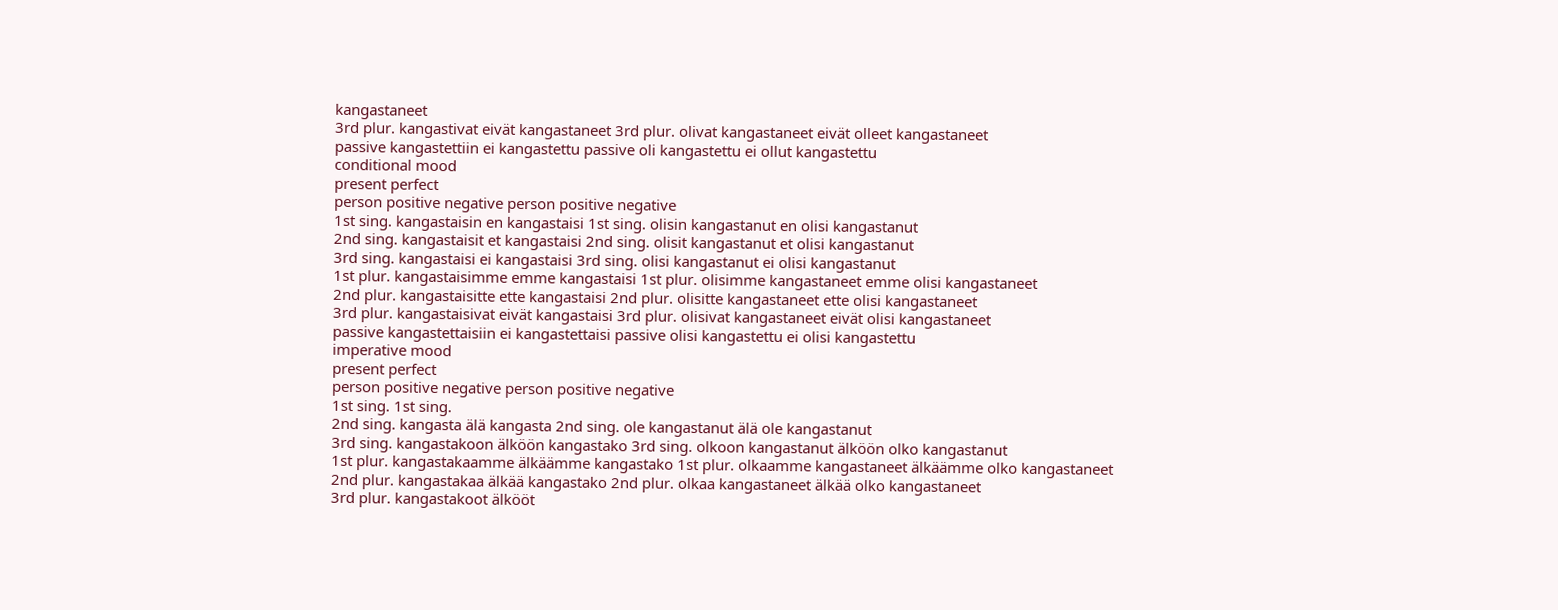kangastaneet
3rd plur. kangastivat eivät kangastaneet 3rd plur. olivat kangastaneet eivät olleet kangastaneet
passive kangastettiin ei kangastettu passive oli kangastettu ei ollut kangastettu
conditional mood
present perfect
person positive negative person positive negative
1st sing. kangastaisin en kangastaisi 1st sing. olisin kangastanut en olisi kangastanut
2nd sing. kangastaisit et kangastaisi 2nd sing. olisit kangastanut et olisi kangastanut
3rd sing. kangastaisi ei kangastaisi 3rd sing. olisi kangastanut ei olisi kangastanut
1st plur. kangastaisimme emme kangastaisi 1st plur. olisimme kangastaneet emme olisi kangastaneet
2nd plur. kangastaisitte ette kangastaisi 2nd plur. olisitte kangastaneet ette olisi kangastaneet
3rd plur. kangastaisivat eivät kangastaisi 3rd plur. olisivat kangastaneet eivät olisi kangastaneet
passive kangastettaisiin ei kangastettaisi passive olisi kangastettu ei olisi kangastettu
imperative mood
present perfect
person positive negative person positive negative
1st sing. 1st sing.
2nd sing. kangasta älä kangasta 2nd sing. ole kangastanut älä ole kangastanut
3rd sing. kangastakoon älköön kangastako 3rd sing. olkoon kangastanut älköön olko kangastanut
1st plur. kangastakaamme älkäämme kangastako 1st plur. olkaamme kangastaneet älkäämme olko kangastaneet
2nd plur. kangastakaa älkää kangastako 2nd plur. olkaa kangastaneet älkää olko kangastaneet
3rd plur. kangastakoot älkööt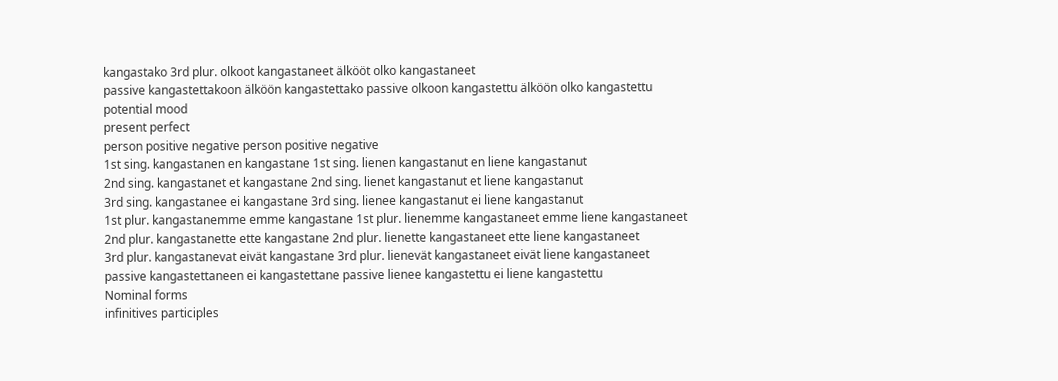kangastako 3rd plur. olkoot kangastaneet älkööt olko kangastaneet
passive kangastettakoon älköön kangastettako passive olkoon kangastettu älköön olko kangastettu
potential mood
present perfect
person positive negative person positive negative
1st sing. kangastanen en kangastane 1st sing. lienen kangastanut en liene kangastanut
2nd sing. kangastanet et kangastane 2nd sing. lienet kangastanut et liene kangastanut
3rd sing. kangastanee ei kangastane 3rd sing. lienee kangastanut ei liene kangastanut
1st plur. kangastanemme emme kangastane 1st plur. lienemme kangastaneet emme liene kangastaneet
2nd plur. kangastanette ette kangastane 2nd plur. lienette kangastaneet ette liene kangastaneet
3rd plur. kangastanevat eivät kangastane 3rd plur. lienevät kangastaneet eivät liene kangastaneet
passive kangastettaneen ei kangastettane passive lienee kangastettu ei liene kangastettu
Nominal forms
infinitives participles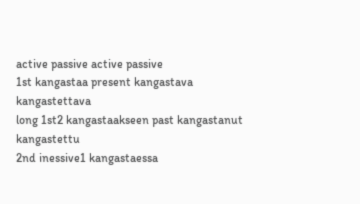active passive active passive
1st kangastaa present kangastava kangastettava
long 1st2 kangastaakseen past kangastanut kangastettu
2nd inessive1 kangastaessa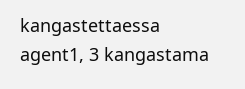kangastettaessa agent1, 3 kangastama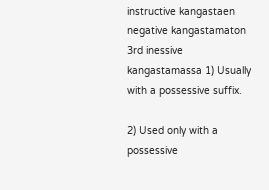instructive kangastaen negative kangastamaton
3rd inessive kangastamassa 1) Usually with a possessive suffix.

2) Used only with a possessive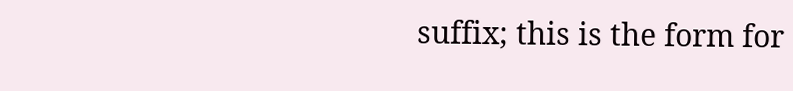suffix; this is the form for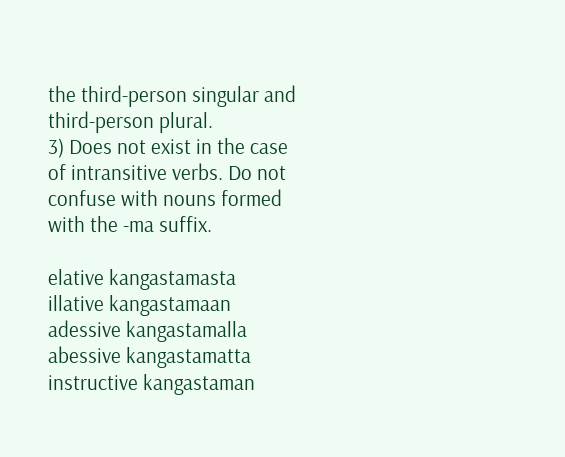the third-person singular and third-person plural.
3) Does not exist in the case of intransitive verbs. Do not confuse with nouns formed with the -ma suffix.

elative kangastamasta
illative kangastamaan
adessive kangastamalla
abessive kangastamatta
instructive kangastaman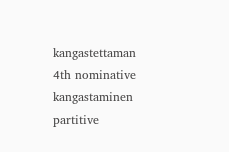kangastettaman
4th nominative kangastaminen
partitive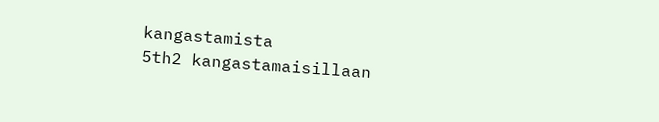kangastamista
5th2 kangastamaisillaan